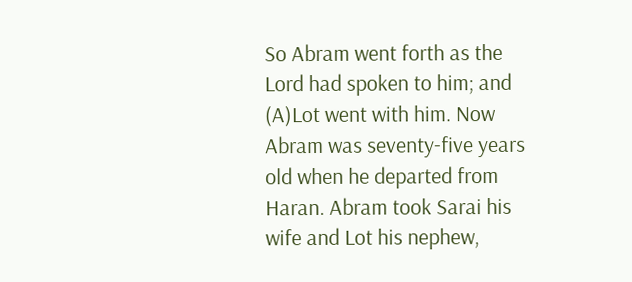So Abram went forth as the Lord had spoken to him; and (A)Lot went with him. Now Abram was seventy-five years old when he departed from Haran. Abram took Sarai his wife and Lot his nephew,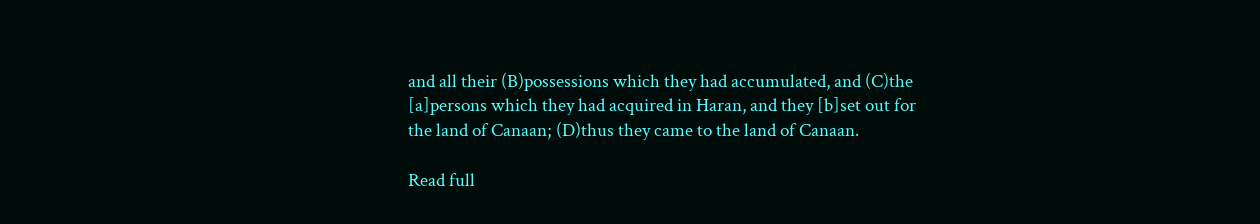and all their (B)possessions which they had accumulated, and (C)the [a]persons which they had acquired in Haran, and they [b]set out for the land of Canaan; (D)thus they came to the land of Canaan.

Read full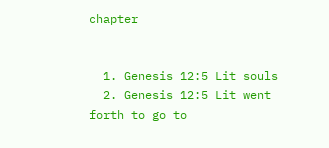chapter


  1. Genesis 12:5 Lit souls
  2. Genesis 12:5 Lit went forth to go to